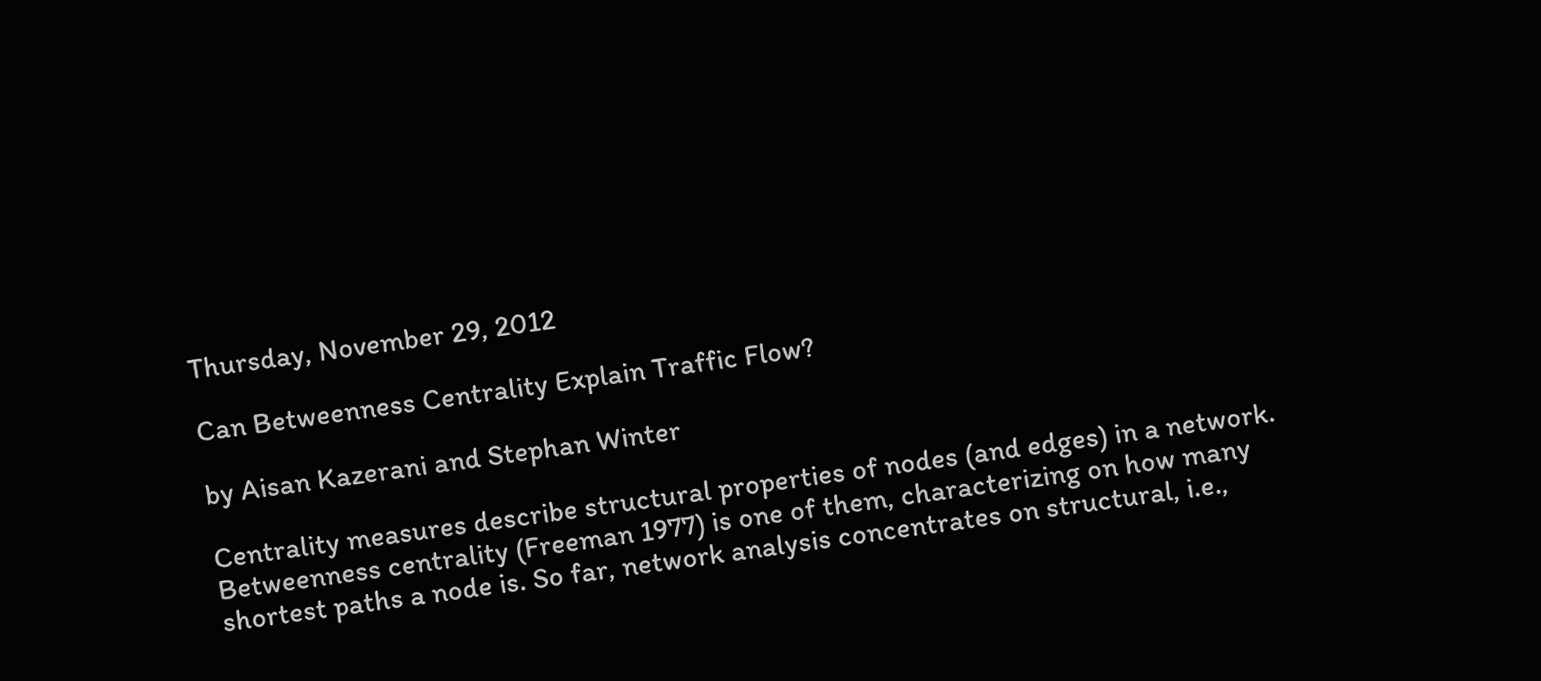Thursday, November 29, 2012

Can Betweenness Centrality Explain Traffic Flow?

by Aisan Kazerani and Stephan Winter

Centrality measures describe structural properties of nodes (and edges) in a network. Betweenness centrality (Freeman 1977) is one of them, characterizing on how many shortest paths a node is. So far, network analysis concentrates on structural, i.e.,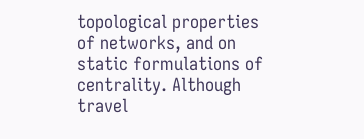topological properties of networks, and on static formulations of centrality. Although travel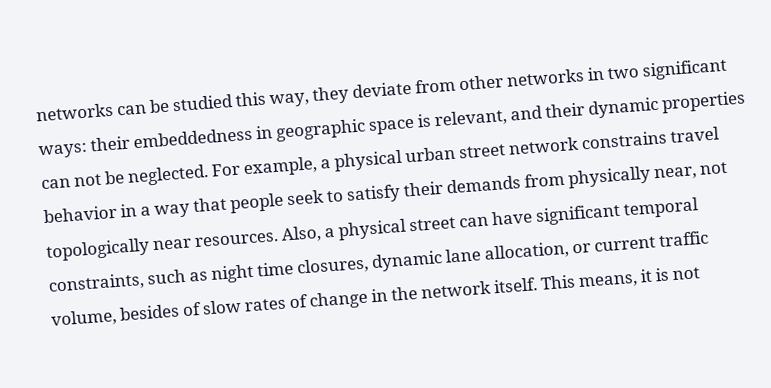networks can be studied this way, they deviate from other networks in two significant ways: their embeddedness in geographic space is relevant, and their dynamic properties can not be neglected. For example, a physical urban street network constrains travel behavior in a way that people seek to satisfy their demands from physically near, not topologically near resources. Also, a physical street can have significant temporal constraints, such as night time closures, dynamic lane allocation, or current traffic volume, besides of slow rates of change in the network itself. This means, it is not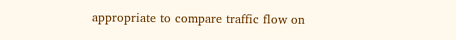appropriate to compare traffic flow on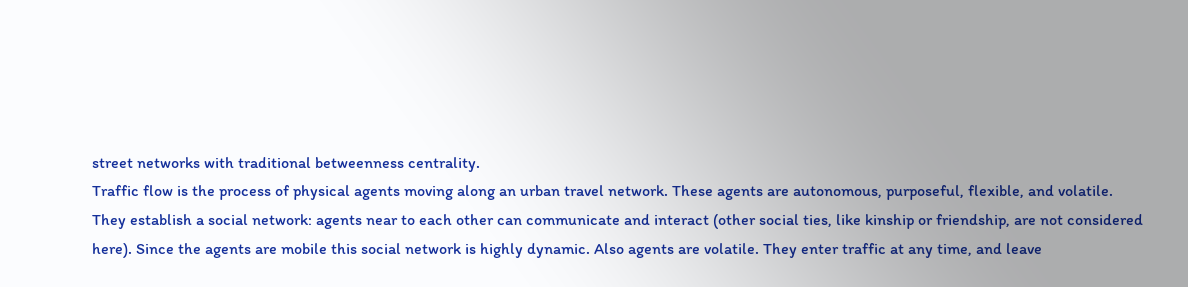street networks with traditional betweenness centrality.
Traffic flow is the process of physical agents moving along an urban travel network. These agents are autonomous, purposeful, flexible, and volatile. They establish a social network: agents near to each other can communicate and interact (other social ties, like kinship or friendship, are not considered here). Since the agents are mobile this social network is highly dynamic. Also agents are volatile. They enter traffic at any time, and leave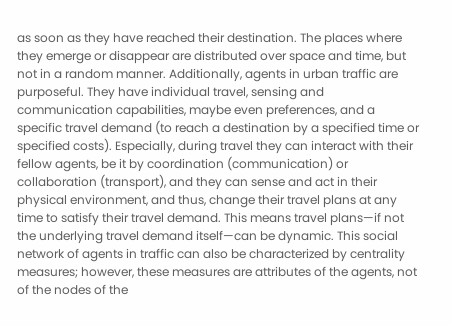as soon as they have reached their destination. The places where they emerge or disappear are distributed over space and time, but not in a random manner. Additionally, agents in urban traffic are purposeful. They have individual travel, sensing and communication capabilities, maybe even preferences, and a specific travel demand (to reach a destination by a specified time or specified costs). Especially, during travel they can interact with their fellow agents, be it by coordination (communication) or collaboration (transport), and they can sense and act in their physical environment, and thus, change their travel plans at any time to satisfy their travel demand. This means travel plans—if not the underlying travel demand itself—can be dynamic. This social network of agents in traffic can also be characterized by centrality measures; however, these measures are attributes of the agents, not of the nodes of the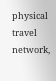physical travel network,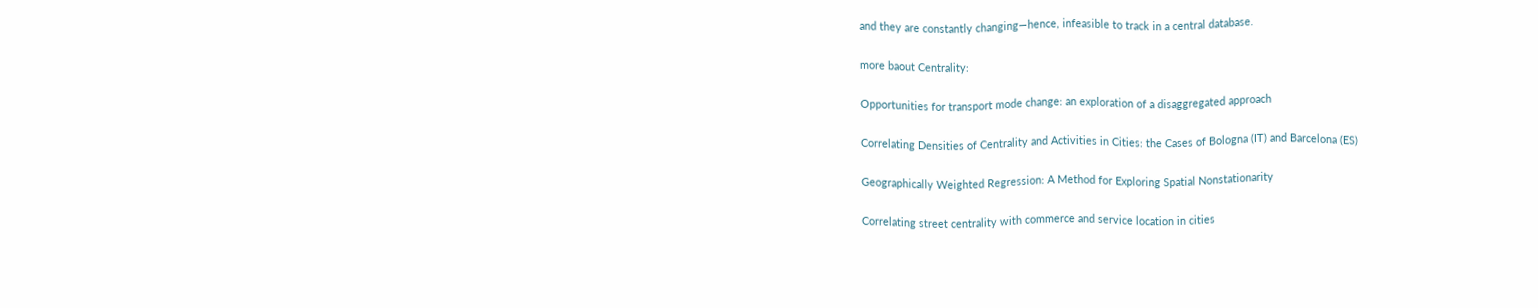and they are constantly changing—hence, infeasible to track in a central database.

more baout Centrality:

Opportunities for transport mode change: an exploration of a disaggregated approach

Correlating Densities of Centrality and Activities in Cities: the Cases of Bologna (IT) and Barcelona (ES)

Geographically Weighted Regression: A Method for Exploring Spatial Nonstationarity

Correlating street centrality with commerce and service location in cities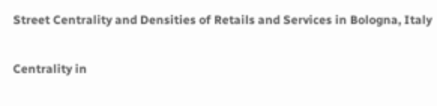Street Centrality and Densities of Retails and Services in Bologna, Italy

Centrality in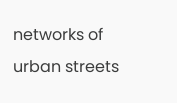networks of urban streets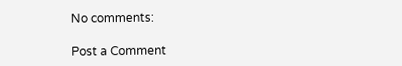No comments:

Post a Comment